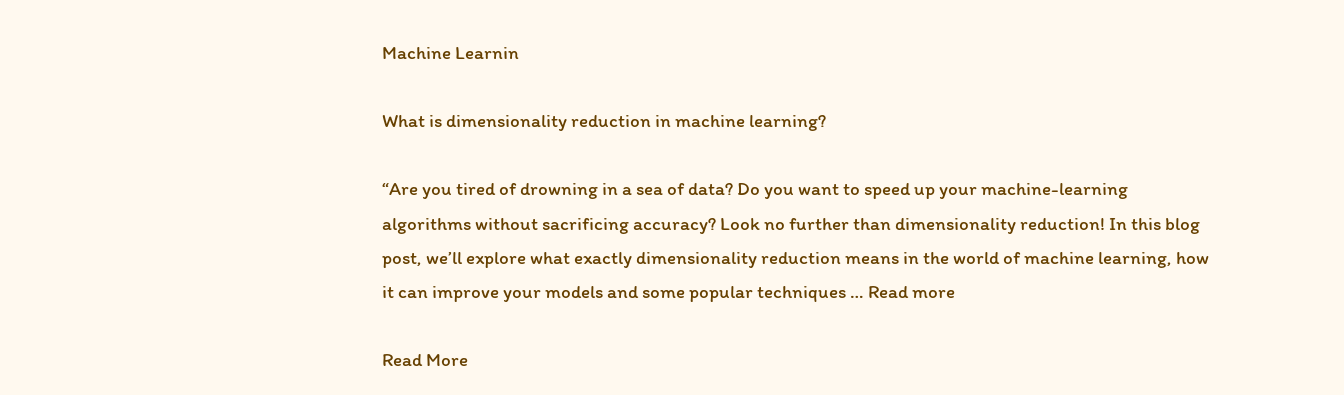Machine Learnin

What is dimensionality reduction in machine learning?

“Are you tired of drowning in a sea of data? Do you want to speed up your machine-learning algorithms without sacrificing accuracy? Look no further than dimensionality reduction! In this blog post, we’ll explore what exactly dimensionality reduction means in the world of machine learning, how it can improve your models and some popular techniques … Read more

Read More